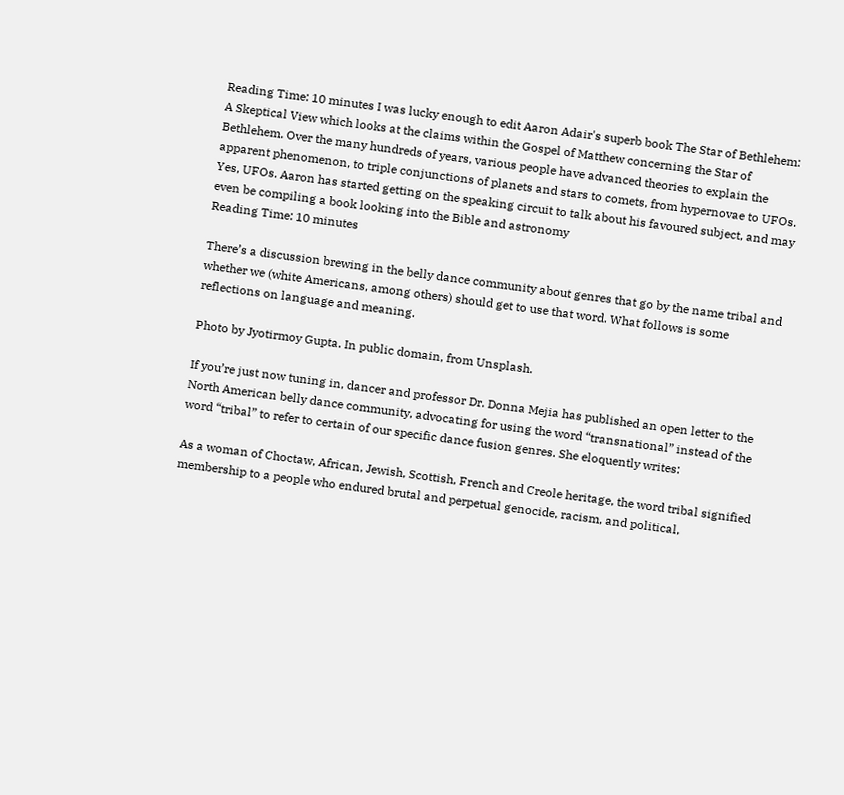Reading Time: 10 minutes I was lucky enough to edit Aaron Adair's superb book The Star of Bethlehem: A Skeptical View which looks at the claims within the Gospel of Matthew concerning the Star of Bethlehem. Over the many hundreds of years, various people have advanced theories to explain the apparent phenomenon, to triple conjunctions of planets and stars to comets, from hypernovae to UFOs. Yes, UFOs. Aaron has started getting on the speaking circuit to talk about his favoured subject, and may even be compiling a book looking into the Bible and astronomy
Reading Time: 10 minutes

There’s a discussion brewing in the belly dance community about genres that go by the name tribal and whether we (white Americans, among others) should get to use that word. What follows is some reflections on language and meaning.

Photo by Jyotirmoy Gupta. In public domain, from Unsplash.

If you’re just now tuning in, dancer and professor Dr. Donna Mejia has published an open letter to the North American belly dance community, advocating for using the word “transnational” instead of the word “tribal” to refer to certain of our specific dance fusion genres. She eloquently writes:

As a woman of Choctaw, African, Jewish, Scottish, French and Creole heritage, the word tribal signified membership to a people who endured brutal and perpetual genocide, racism, and political,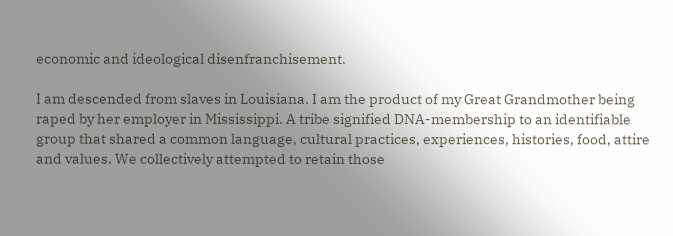economic and ideological disenfranchisement.

I am descended from slaves in Louisiana. I am the product of my Great Grandmother being raped by her employer in Mississippi. A tribe signified DNA-membership to an identifiable group that shared a common language, cultural practices, experiences, histories, food, attire and values. We collectively attempted to retain those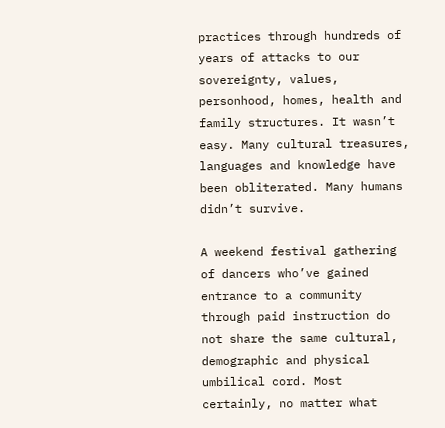practices through hundreds of years of attacks to our sovereignty, values, personhood, homes, health and family structures. It wasn’t easy. Many cultural treasures, languages and knowledge have been obliterated. Many humans didn’t survive.

A weekend festival gathering of dancers who’ve gained entrance to a community through paid instruction do not share the same cultural, demographic and physical umbilical cord. Most certainly, no matter what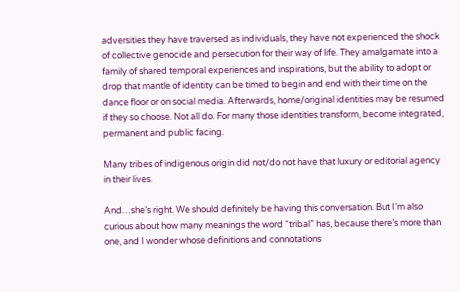adversities they have traversed as individuals, they have not experienced the shock of collective genocide and persecution for their way of life. They amalgamate into a family of shared temporal experiences and inspirations, but the ability to adopt or drop that mantle of identity can be timed to begin and end with their time on the dance floor or on social media. Afterwards, home/original identities may be resumed if they so choose. Not all do. For many those identities transform, become integrated, permanent and public facing.

Many tribes of indigenous origin did not/do not have that luxury or editorial agency in their lives.

And…she’s right. We should definitely be having this conversation. But I’m also curious about how many meanings the word “tribal” has, because there’s more than one, and I wonder whose definitions and connotations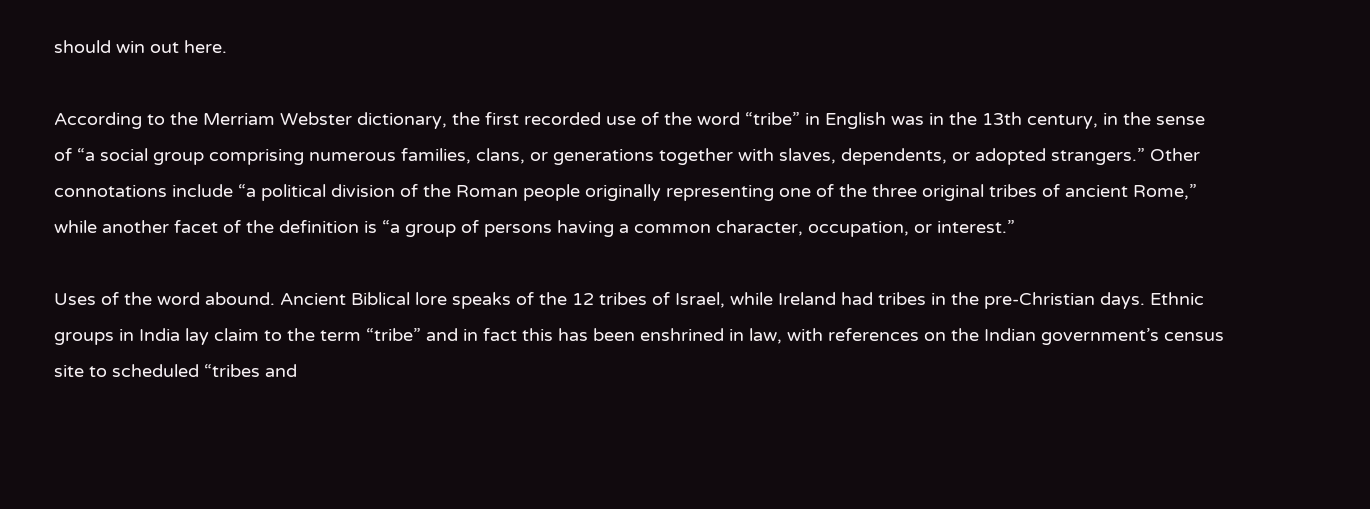should win out here.

According to the Merriam Webster dictionary, the first recorded use of the word “tribe” in English was in the 13th century, in the sense of “a social group comprising numerous families, clans, or generations together with slaves, dependents, or adopted strangers.” Other connotations include “a political division of the Roman people originally representing one of the three original tribes of ancient Rome,” while another facet of the definition is “a group of persons having a common character, occupation, or interest.”

Uses of the word abound. Ancient Biblical lore speaks of the 12 tribes of Israel, while Ireland had tribes in the pre-Christian days. Ethnic groups in India lay claim to the term “tribe” and in fact this has been enshrined in law, with references on the Indian government’s census site to scheduled “tribes and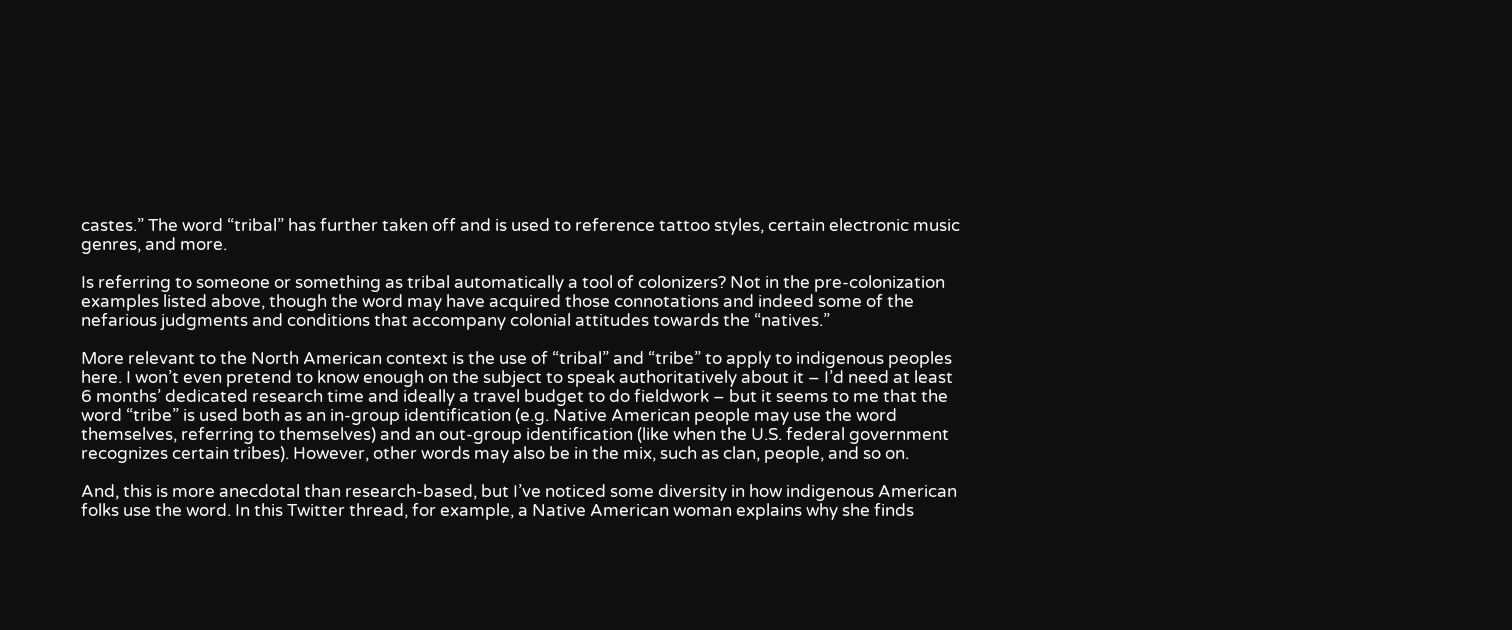castes.” The word “tribal” has further taken off and is used to reference tattoo styles, certain electronic music genres, and more.

Is referring to someone or something as tribal automatically a tool of colonizers? Not in the pre-colonization examples listed above, though the word may have acquired those connotations and indeed some of the nefarious judgments and conditions that accompany colonial attitudes towards the “natives.”

More relevant to the North American context is the use of “tribal” and “tribe” to apply to indigenous peoples here. I won’t even pretend to know enough on the subject to speak authoritatively about it – I’d need at least 6 months’ dedicated research time and ideally a travel budget to do fieldwork – but it seems to me that the word “tribe” is used both as an in-group identification (e.g. Native American people may use the word themselves, referring to themselves) and an out-group identification (like when the U.S. federal government recognizes certain tribes). However, other words may also be in the mix, such as clan, people, and so on.

And, this is more anecdotal than research-based, but I’ve noticed some diversity in how indigenous American folks use the word. In this Twitter thread, for example, a Native American woman explains why she finds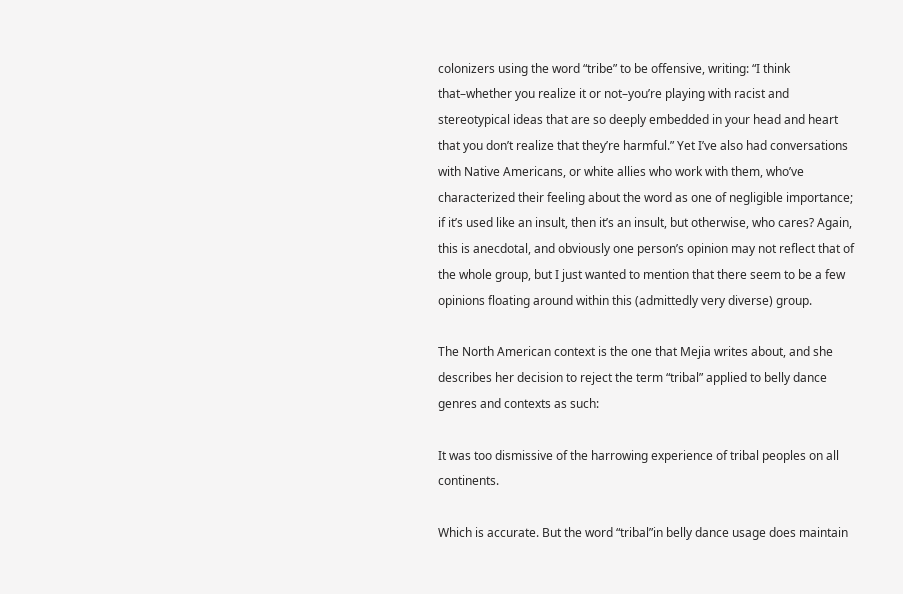colonizers using the word “tribe” to be offensive, writing: “I think that–whether you realize it or not–you’re playing with racist and stereotypical ideas that are so deeply embedded in your head and heart that you don’t realize that they’re harmful.” Yet I’ve also had conversations with Native Americans, or white allies who work with them, who’ve characterized their feeling about the word as one of negligible importance; if it’s used like an insult, then it’s an insult, but otherwise, who cares? Again, this is anecdotal, and obviously one person’s opinion may not reflect that of the whole group, but I just wanted to mention that there seem to be a few opinions floating around within this (admittedly very diverse) group.

The North American context is the one that Mejia writes about, and she describes her decision to reject the term “tribal” applied to belly dance genres and contexts as such:

It was too dismissive of the harrowing experience of tribal peoples on all continents.

Which is accurate. But the word “tribal”in belly dance usage does maintain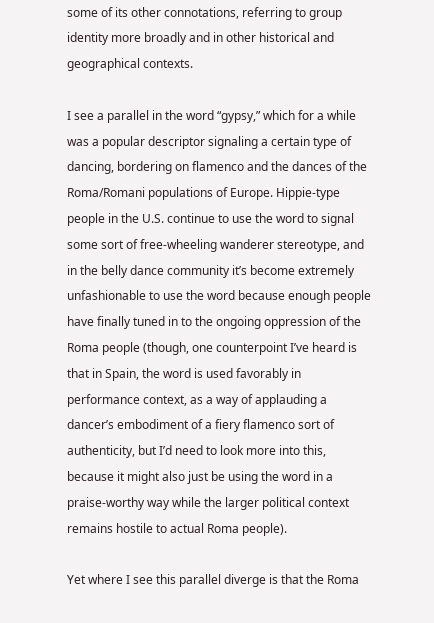some of its other connotations, referring to group identity more broadly and in other historical and geographical contexts.

I see a parallel in the word “gypsy,” which for a while was a popular descriptor signaling a certain type of dancing, bordering on flamenco and the dances of the Roma/Romani populations of Europe. Hippie-type people in the U.S. continue to use the word to signal some sort of free-wheeling wanderer stereotype, and in the belly dance community it’s become extremely unfashionable to use the word because enough people have finally tuned in to the ongoing oppression of the Roma people (though, one counterpoint I’ve heard is that in Spain, the word is used favorably in performance context, as a way of applauding a dancer’s embodiment of a fiery flamenco sort of authenticity, but I’d need to look more into this, because it might also just be using the word in a praise-worthy way while the larger political context remains hostile to actual Roma people).

Yet where I see this parallel diverge is that the Roma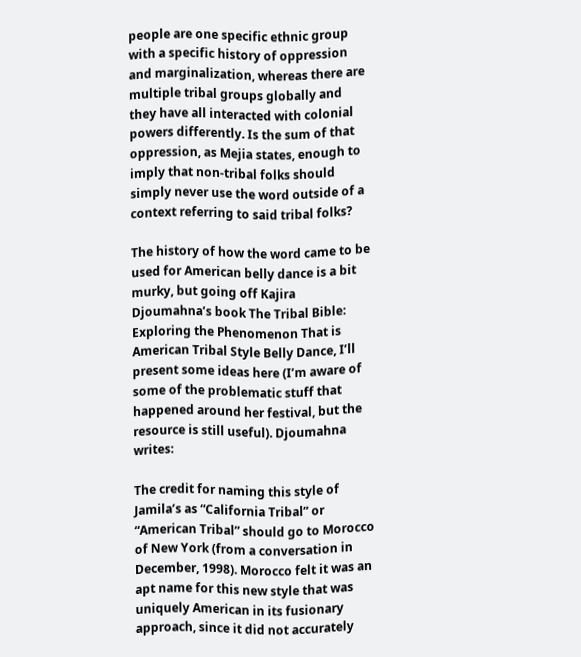people are one specific ethnic group with a specific history of oppression and marginalization, whereas there are multiple tribal groups globally and they have all interacted with colonial powers differently. Is the sum of that oppression, as Mejia states, enough to imply that non-tribal folks should simply never use the word outside of a context referring to said tribal folks?

The history of how the word came to be used for American belly dance is a bit murky, but going off Kajira Djoumahna’s book The Tribal Bible: Exploring the Phenomenon That is American Tribal Style Belly Dance, I’ll present some ideas here (I’m aware of some of the problematic stuff that happened around her festival, but the resource is still useful). Djoumahna writes:

The credit for naming this style of Jamila’s as “California Tribal” or “American Tribal” should go to Morocco of New York (from a conversation in December, 1998). Morocco felt it was an apt name for this new style that was uniquely American in its fusionary approach, since it did not accurately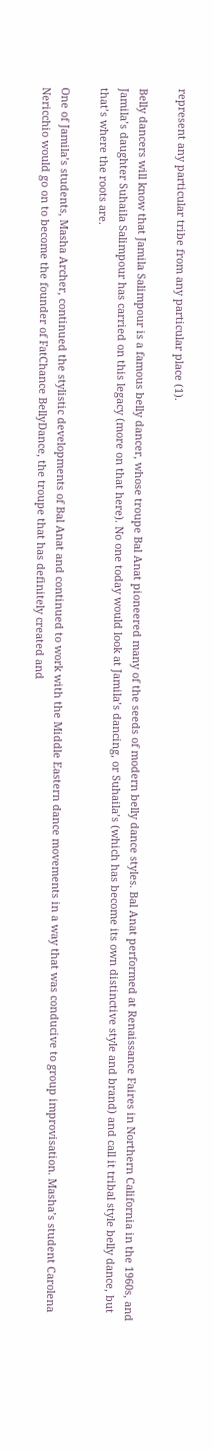represent any particular tribe from any particular place (1).

Belly dancers will know that Jamila Salimpour is a famous belly dancer, whose troupe Bal Anat pioneered many of the seeds of modern belly dance styles. Bal Anat performed at Renaissance Faires in Northern California in the 1960s, and Jamila’s daughter Suhaila Salimpour has carried on this legacy (more on that here). No one today would look at Jamila’s dancing, or Suhaila’s (which has become its own distinctive style and brand) and call it tribal style belly dance, but that’s where the roots are.

One of Jamila’s students, Masha Archer, continued the stylistic developments of Bal Anat and continued to work with the Middle Eastern dance movements in a way that was conducive to group improvisation. Masha’s student Carolena Nericchio would go on to become the founder of FatChance BellyDance, the troupe that has definitely created and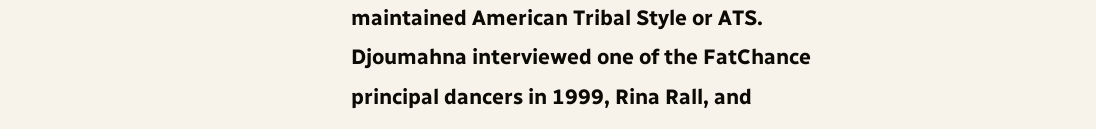maintained American Tribal Style or ATS. Djoumahna interviewed one of the FatChance principal dancers in 1999, Rina Rall, and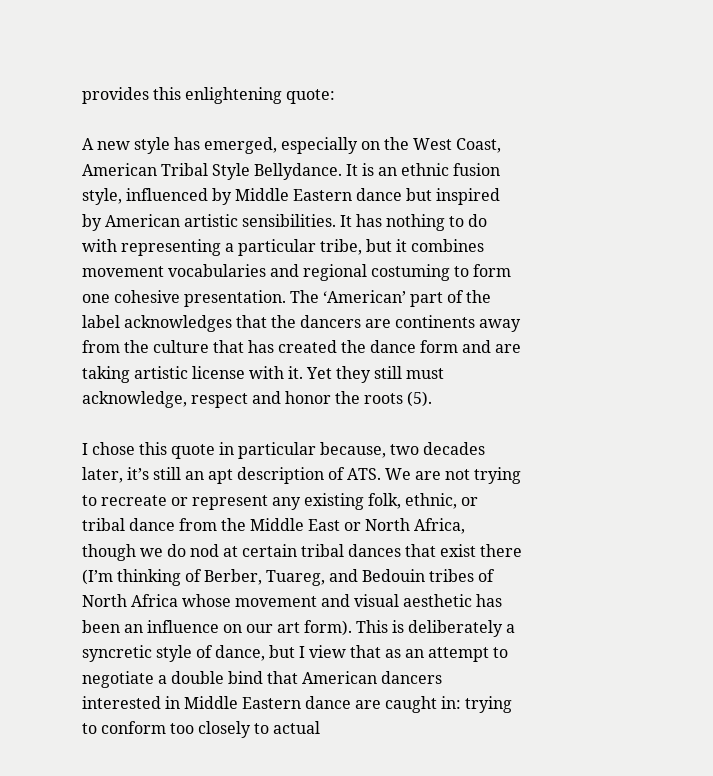provides this enlightening quote:

A new style has emerged, especially on the West Coast, American Tribal Style Bellydance. It is an ethnic fusion style, influenced by Middle Eastern dance but inspired by American artistic sensibilities. It has nothing to do with representing a particular tribe, but it combines movement vocabularies and regional costuming to form one cohesive presentation. The ‘American’ part of the label acknowledges that the dancers are continents away from the culture that has created the dance form and are taking artistic license with it. Yet they still must acknowledge, respect and honor the roots (5).

I chose this quote in particular because, two decades later, it’s still an apt description of ATS. We are not trying to recreate or represent any existing folk, ethnic, or tribal dance from the Middle East or North Africa, though we do nod at certain tribal dances that exist there (I’m thinking of Berber, Tuareg, and Bedouin tribes of North Africa whose movement and visual aesthetic has been an influence on our art form). This is deliberately a syncretic style of dance, but I view that as an attempt to negotiate a double bind that American dancers interested in Middle Eastern dance are caught in: trying to conform too closely to actual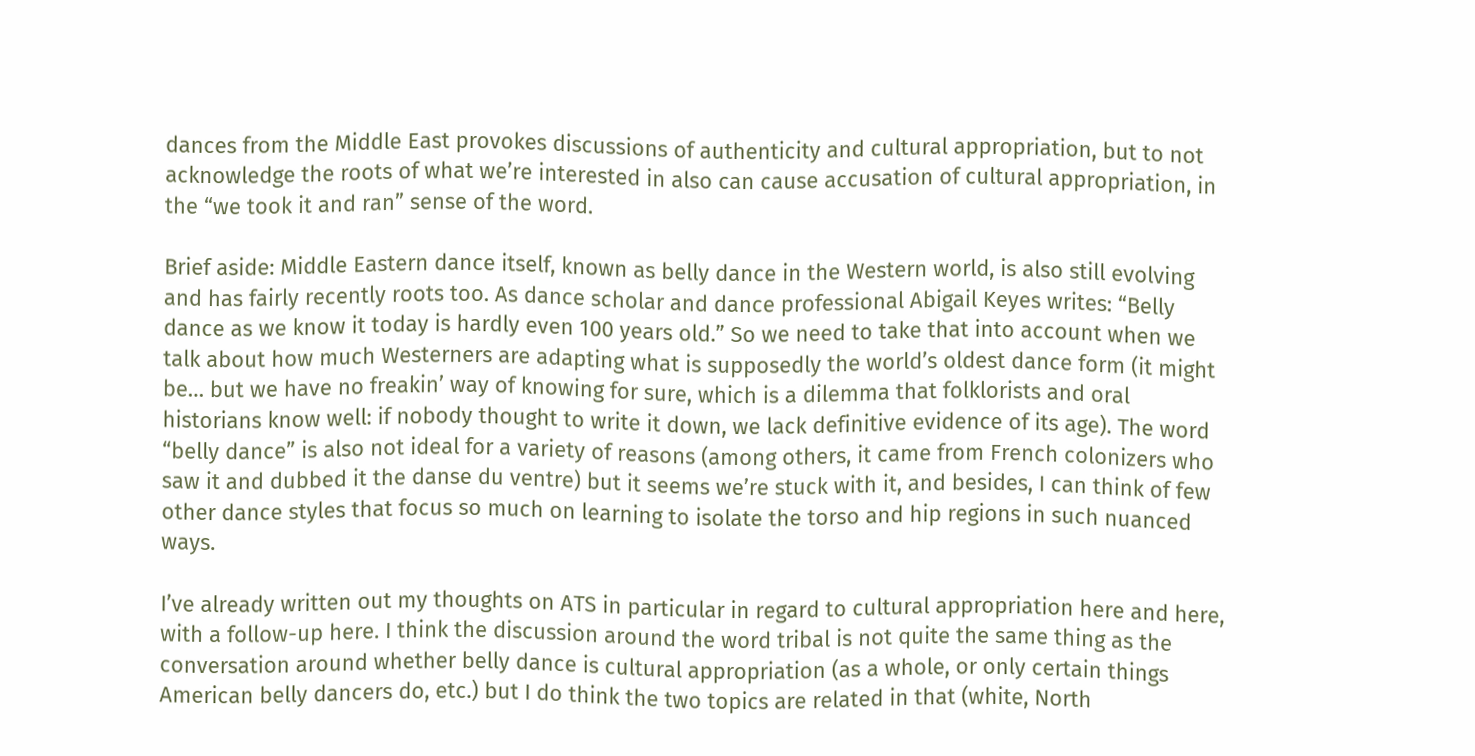dances from the Middle East provokes discussions of authenticity and cultural appropriation, but to not acknowledge the roots of what we’re interested in also can cause accusation of cultural appropriation, in the “we took it and ran” sense of the word.

Brief aside: Middle Eastern dance itself, known as belly dance in the Western world, is also still evolving and has fairly recently roots too. As dance scholar and dance professional Abigail Keyes writes: “Belly dance as we know it today is hardly even 100 years old.” So we need to take that into account when we talk about how much Westerners are adapting what is supposedly the world’s oldest dance form (it might be… but we have no freakin’ way of knowing for sure, which is a dilemma that folklorists and oral historians know well: if nobody thought to write it down, we lack definitive evidence of its age). The word “belly dance” is also not ideal for a variety of reasons (among others, it came from French colonizers who saw it and dubbed it the danse du ventre) but it seems we’re stuck with it, and besides, I can think of few other dance styles that focus so much on learning to isolate the torso and hip regions in such nuanced ways.

I’ve already written out my thoughts on ATS in particular in regard to cultural appropriation here and here, with a follow-up here. I think the discussion around the word tribal is not quite the same thing as the conversation around whether belly dance is cultural appropriation (as a whole, or only certain things American belly dancers do, etc.) but I do think the two topics are related in that (white, North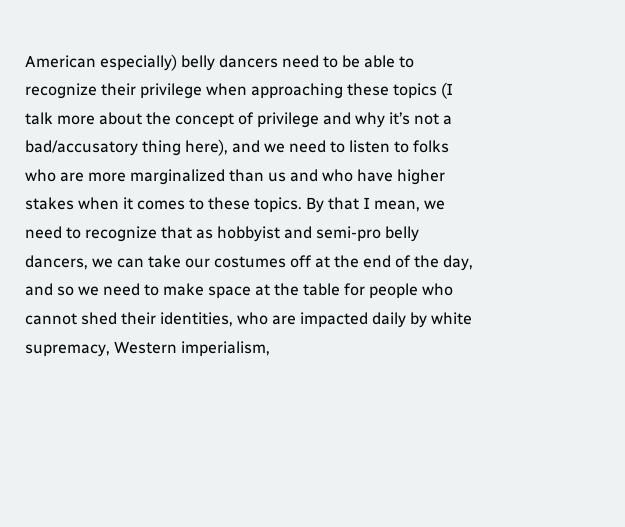American especially) belly dancers need to be able to recognize their privilege when approaching these topics (I talk more about the concept of privilege and why it’s not a bad/accusatory thing here), and we need to listen to folks who are more marginalized than us and who have higher stakes when it comes to these topics. By that I mean, we need to recognize that as hobbyist and semi-pro belly dancers, we can take our costumes off at the end of the day, and so we need to make space at the table for people who cannot shed their identities, who are impacted daily by white supremacy, Western imperialism,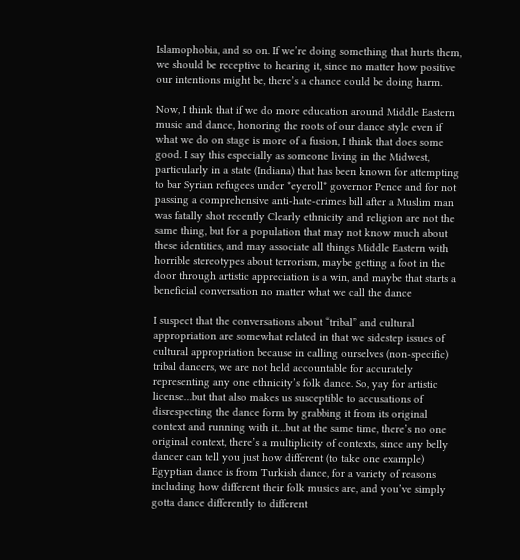Islamophobia, and so on. If we’re doing something that hurts them, we should be receptive to hearing it, since no matter how positive our intentions might be, there’s a chance could be doing harm.

Now, I think that if we do more education around Middle Eastern music and dance, honoring the roots of our dance style even if what we do on stage is more of a fusion, I think that does some good. I say this especially as someone living in the Midwest, particularly in a state (Indiana) that has been known for attempting to bar Syrian refugees under *eyeroll* governor Pence and for not passing a comprehensive anti-hate-crimes bill after a Muslim man was fatally shot recently Clearly ethnicity and religion are not the same thing, but for a population that may not know much about these identities, and may associate all things Middle Eastern with horrible stereotypes about terrorism, maybe getting a foot in the door through artistic appreciation is a win, and maybe that starts a beneficial conversation no matter what we call the dance

I suspect that the conversations about “tribal” and cultural appropriation are somewhat related in that we sidestep issues of cultural appropriation because in calling ourselves (non-specific) tribal dancers, we are not held accountable for accurately representing any one ethnicity’s folk dance. So, yay for artistic license…but that also makes us susceptible to accusations of disrespecting the dance form by grabbing it from its original context and running with it…but at the same time, there’s no one original context, there’s a multiplicity of contexts, since any belly dancer can tell you just how different (to take one example) Egyptian dance is from Turkish dance, for a variety of reasons including how different their folk musics are, and you’ve simply gotta dance differently to different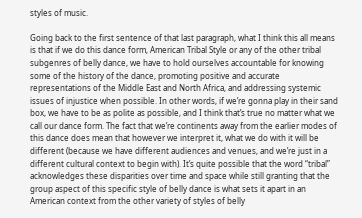styles of music.

Going back to the first sentence of that last paragraph, what I think this all means is that if we do this dance form, American Tribal Style or any of the other tribal subgenres of belly dance, we have to hold ourselves accountable for knowing some of the history of the dance, promoting positive and accurate representations of the Middle East and North Africa, and addressing systemic issues of injustice when possible. In other words, if we’re gonna play in their sand box, we have to be as polite as possible, and I think that’s true no matter what we call our dance form. The fact that we’re continents away from the earlier modes of this dance does mean that however we interpret it, what we do with it will be different (because we have different audiences and venues, and we’re just in a different cultural context to begin with). It’s quite possible that the word “tribal” acknowledges these disparities over time and space while still granting that the group aspect of this specific style of belly dance is what sets it apart in an American context from the other variety of styles of belly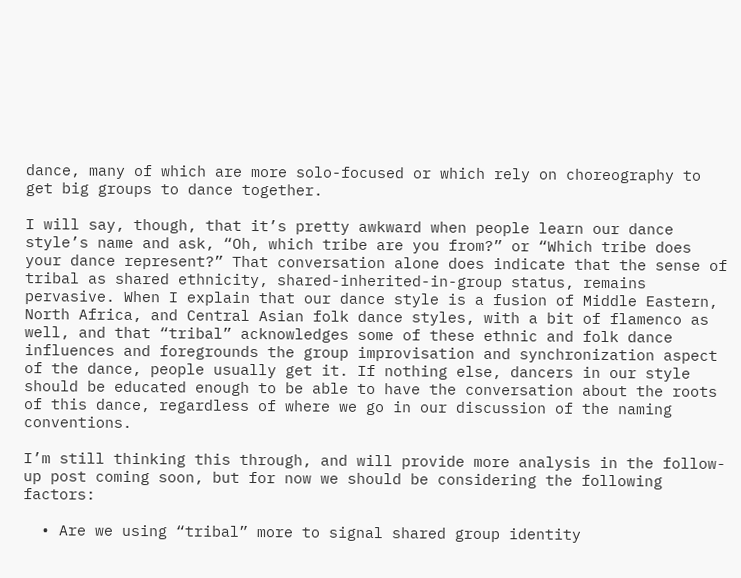dance, many of which are more solo-focused or which rely on choreography to get big groups to dance together.

I will say, though, that it’s pretty awkward when people learn our dance style’s name and ask, “Oh, which tribe are you from?” or “Which tribe does your dance represent?” That conversation alone does indicate that the sense of tribal as shared ethnicity, shared-inherited-in-group status, remains pervasive. When I explain that our dance style is a fusion of Middle Eastern, North Africa, and Central Asian folk dance styles, with a bit of flamenco as well, and that “tribal” acknowledges some of these ethnic and folk dance influences and foregrounds the group improvisation and synchronization aspect of the dance, people usually get it. If nothing else, dancers in our style should be educated enough to be able to have the conversation about the roots of this dance, regardless of where we go in our discussion of the naming conventions.

I’m still thinking this through, and will provide more analysis in the follow-up post coming soon, but for now we should be considering the following factors:

  • Are we using “tribal” more to signal shared group identity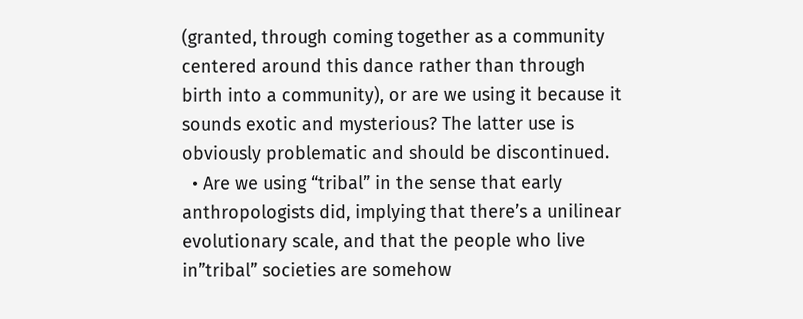(granted, through coming together as a community centered around this dance rather than through birth into a community), or are we using it because it sounds exotic and mysterious? The latter use is obviously problematic and should be discontinued.
  • Are we using “tribal” in the sense that early anthropologists did, implying that there’s a unilinear evolutionary scale, and that the people who live in”tribal” societies are somehow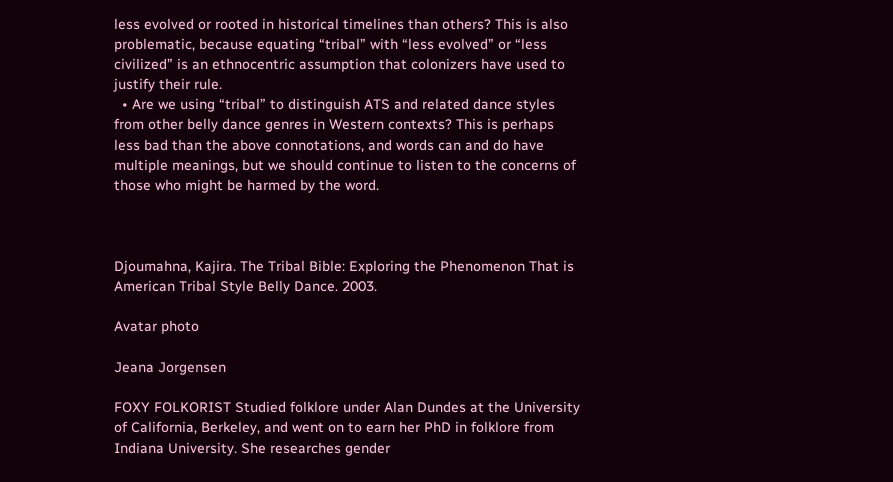less evolved or rooted in historical timelines than others? This is also problematic, because equating “tribal” with “less evolved” or “less civilized” is an ethnocentric assumption that colonizers have used to justify their rule.
  • Are we using “tribal” to distinguish ATS and related dance styles from other belly dance genres in Western contexts? This is perhaps less bad than the above connotations, and words can and do have multiple meanings, but we should continue to listen to the concerns of those who might be harmed by the word.



Djoumahna, Kajira. The Tribal Bible: Exploring the Phenomenon That is American Tribal Style Belly Dance. 2003.

Avatar photo

Jeana Jorgensen

FOXY FOLKORIST Studied folklore under Alan Dundes at the University of California, Berkeley, and went on to earn her PhD in folklore from Indiana University. She researches gender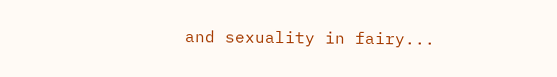and sexuality in fairy...